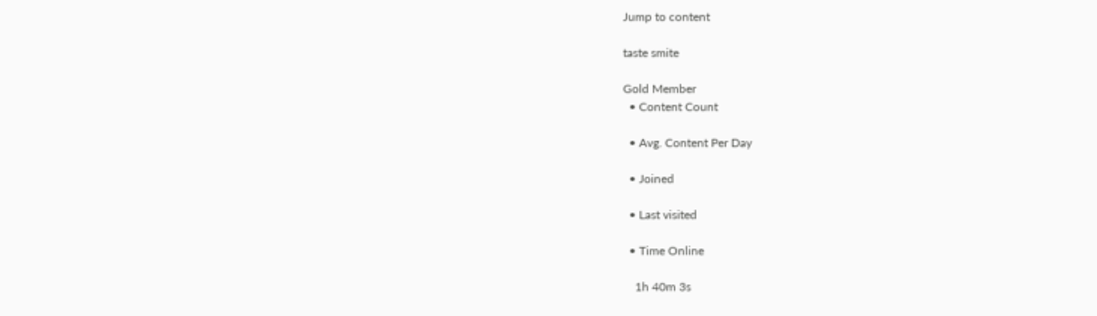Jump to content

taste smite

Gold Member
  • Content Count

  • Avg. Content Per Day

  • Joined

  • Last visited

  • Time Online

    1h 40m 3s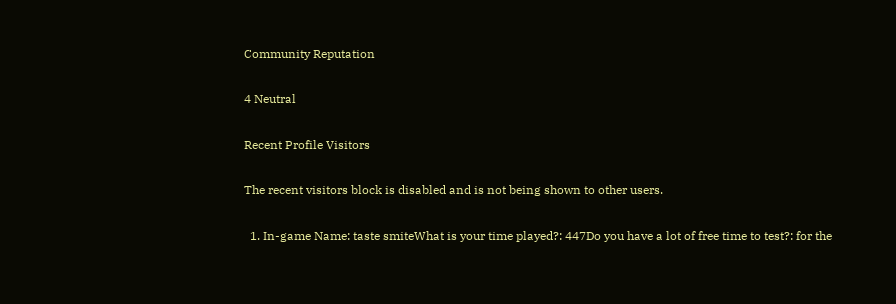Community Reputation

4 Neutral

Recent Profile Visitors

The recent visitors block is disabled and is not being shown to other users.

  1. In-game Name: taste smiteWhat is your time played?: 447Do you have a lot of free time to test?: for the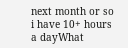next month or so i have 10+ hours a dayWhat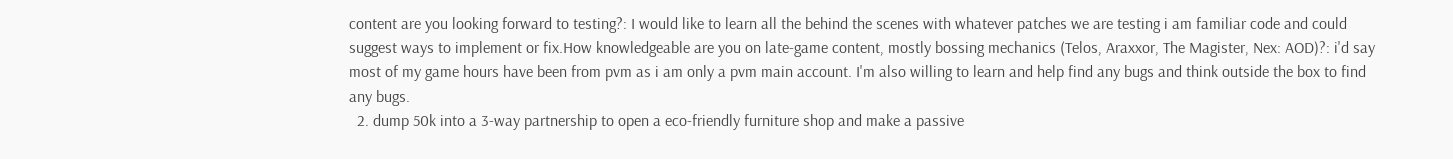content are you looking forward to testing?: I would like to learn all the behind the scenes with whatever patches we are testing i am familiar code and could suggest ways to implement or fix.How knowledgeable are you on late-game content, mostly bossing mechanics (Telos, Araxxor, The Magister, Nex: AOD)?: i'd say most of my game hours have been from pvm as i am only a pvm main account. I'm also willing to learn and help find any bugs and think outside the box to find any bugs.
  2. dump 50k into a 3-way partnership to open a eco-friendly furniture shop and make a passive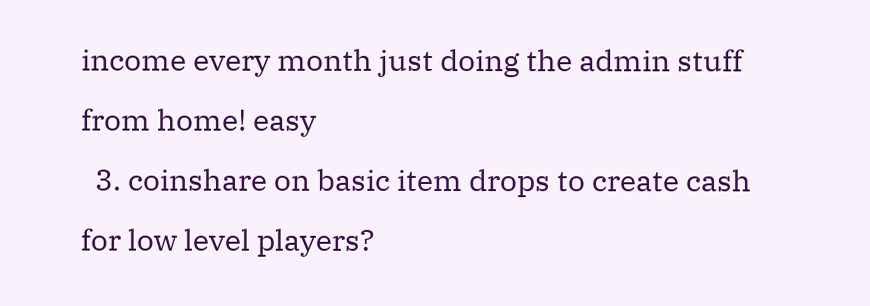income every month just doing the admin stuff from home! easy
  3. coinshare on basic item drops to create cash for low level players?